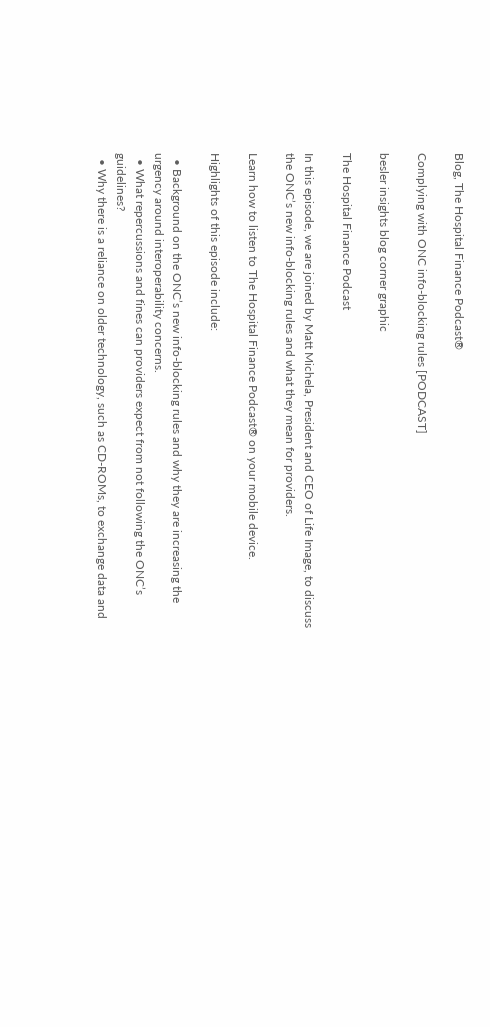Blog, The Hospital Finance Podcast®

Complying with ONC info-blocking rules [PODCAST]

besler insights blog corner graphic

The Hospital Finance Podcast

In this episode, we are joined by Matt Michela, President and CEO of Life Image, to discuss the ONC’s new info-blocking rules and what they mean for providers.

Learn how to listen to The Hospital Finance Podcast® on your mobile device.

Highlights of this episode include:

  • Background on the ONC’s new info-blocking rules and why they are increasing the urgency around interoperability concerns.
  • What repercussions and fines can providers expect from not following the ONC’s guidelines?
  • Why there is a reliance on older technology, such as CD-ROMs, to exchange data and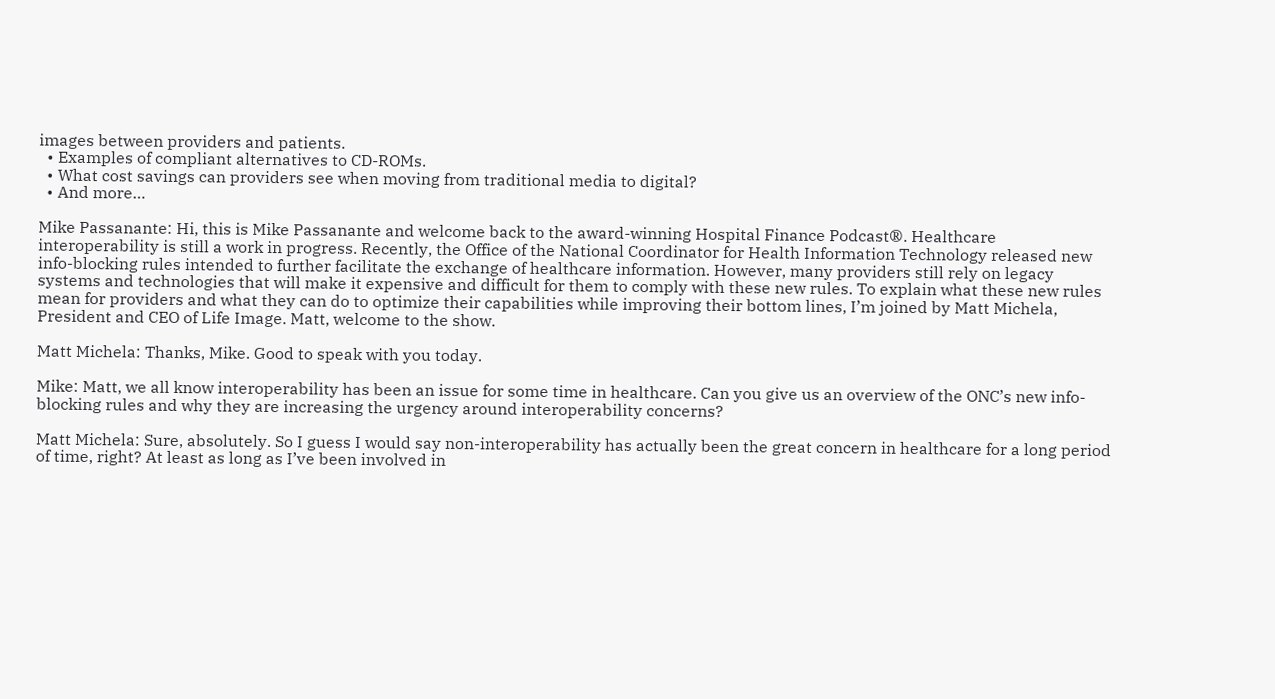images between providers and patients.
  • Examples of compliant alternatives to CD-ROMs.
  • What cost savings can providers see when moving from traditional media to digital?
  • And more…

Mike Passanante: Hi, this is Mike Passanante and welcome back to the award-winning Hospital Finance Podcast®. Healthcare interoperability is still a work in progress. Recently, the Office of the National Coordinator for Health Information Technology released new info-blocking rules intended to further facilitate the exchange of healthcare information. However, many providers still rely on legacy systems and technologies that will make it expensive and difficult for them to comply with these new rules. To explain what these new rules mean for providers and what they can do to optimize their capabilities while improving their bottom lines, I’m joined by Matt Michela, President and CEO of Life Image. Matt, welcome to the show.

Matt Michela: Thanks, Mike. Good to speak with you today.

Mike: Matt, we all know interoperability has been an issue for some time in healthcare. Can you give us an overview of the ONC’s new info-blocking rules and why they are increasing the urgency around interoperability concerns?

Matt Michela: Sure, absolutely. So I guess I would say non-interoperability has actually been the great concern in healthcare for a long period of time, right? At least as long as I’ve been involved in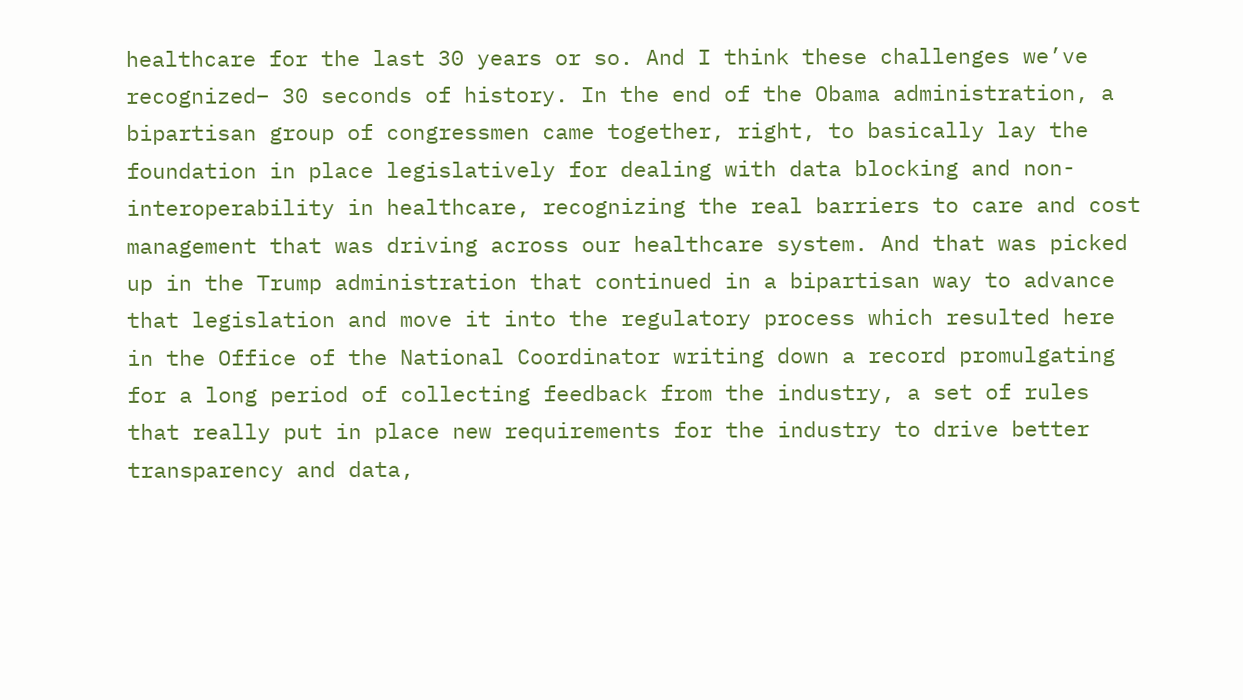healthcare for the last 30 years or so. And I think these challenges we’ve recognized– 30 seconds of history. In the end of the Obama administration, a bipartisan group of congressmen came together, right, to basically lay the foundation in place legislatively for dealing with data blocking and non-interoperability in healthcare, recognizing the real barriers to care and cost management that was driving across our healthcare system. And that was picked up in the Trump administration that continued in a bipartisan way to advance that legislation and move it into the regulatory process which resulted here in the Office of the National Coordinator writing down a record promulgating for a long period of collecting feedback from the industry, a set of rules that really put in place new requirements for the industry to drive better transparency and data,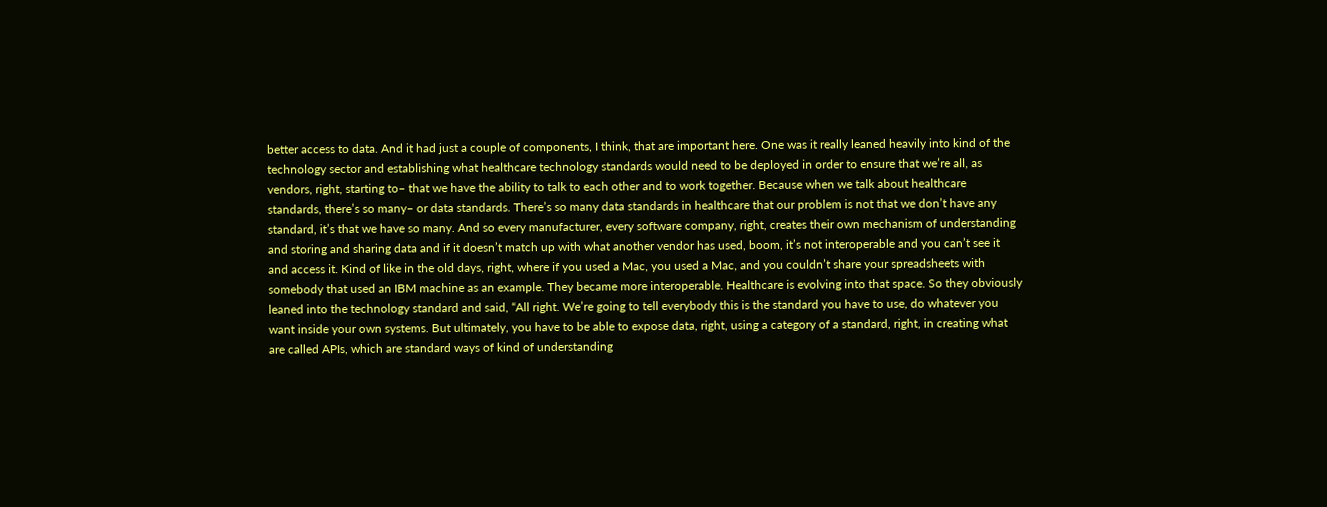better access to data. And it had just a couple of components, I think, that are important here. One was it really leaned heavily into kind of the technology sector and establishing what healthcare technology standards would need to be deployed in order to ensure that we’re all, as vendors, right, starting to– that we have the ability to talk to each other and to work together. Because when we talk about healthcare standards, there’s so many– or data standards. There’s so many data standards in healthcare that our problem is not that we don’t have any standard, it’s that we have so many. And so every manufacturer, every software company, right, creates their own mechanism of understanding and storing and sharing data and if it doesn’t match up with what another vendor has used, boom, it’s not interoperable and you can’t see it and access it. Kind of like in the old days, right, where if you used a Mac, you used a Mac, and you couldn’t share your spreadsheets with somebody that used an IBM machine as an example. They became more interoperable. Healthcare is evolving into that space. So they obviously leaned into the technology standard and said, “All right. We’re going to tell everybody this is the standard you have to use, do whatever you want inside your own systems. But ultimately, you have to be able to expose data, right, using a category of a standard, right, in creating what are called APIs, which are standard ways of kind of understanding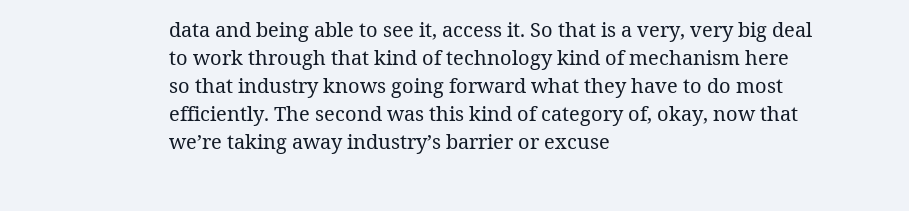data and being able to see it, access it. So that is a very, very big deal to work through that kind of technology kind of mechanism here so that industry knows going forward what they have to do most efficiently. The second was this kind of category of, okay, now that we’re taking away industry’s barrier or excuse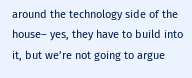around the technology side of the house– yes, they have to build into it, but we’re not going to argue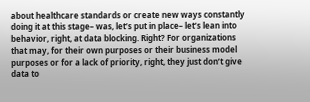about healthcare standards or create new ways constantly doing it at this stage– was, let’s put in place– let’s lean into behavior, right, at data blocking. Right? For organizations that may, for their own purposes or their business model purposes or for a lack of priority, right, they just don’t give data to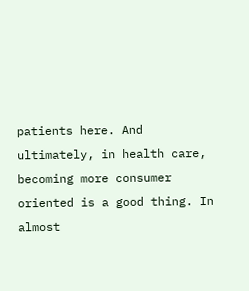patients here. And ultimately, in health care, becoming more consumer oriented is a good thing. In almost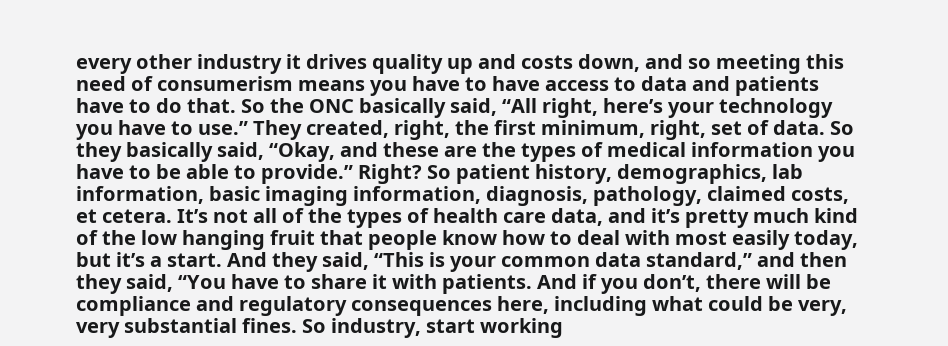every other industry it drives quality up and costs down, and so meeting this need of consumerism means you have to have access to data and patients have to do that. So the ONC basically said, “All right, here’s your technology you have to use.” They created, right, the first minimum, right, set of data. So they basically said, “Okay, and these are the types of medical information you have to be able to provide.” Right? So patient history, demographics, lab information, basic imaging information, diagnosis, pathology, claimed costs, et cetera. It’s not all of the types of health care data, and it’s pretty much kind of the low hanging fruit that people know how to deal with most easily today, but it’s a start. And they said, “This is your common data standard,” and then they said, “You have to share it with patients. And if you don’t, there will be compliance and regulatory consequences here, including what could be very, very substantial fines. So industry, start working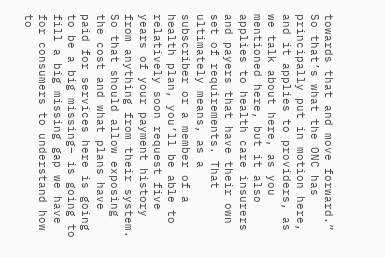towards that and move forward.” So that’s what the ONC has principally put in motion here, and it applies to providers, as we talk about here, as you mentioned here, but it also applies to health care insurers and payers that have their own set of requirements. That ultimately means, as a subscriber or a member of a health plan, you’ll be able to relatively soon request five years of your payment history from anything from their system. So that should allow exposing the cost and what plans have paid for services here is going to be a big missing– is going to fill a big missing gap we have for consumers to understand how to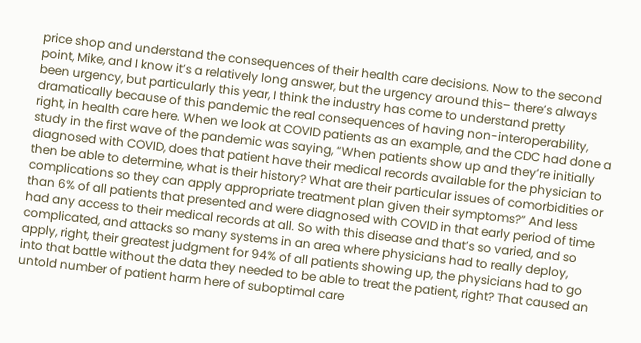price shop and understand the consequences of their health care decisions. Now to the second point, Mike, and I know it’s a relatively long answer, but the urgency around this– there’s always been urgency, but particularly this year, I think the industry has come to understand pretty dramatically because of this pandemic the real consequences of having non-interoperability, right, in health care here. When we look at COVID patients as an example, and the CDC had done a study in the first wave of the pandemic was saying, “When patients show up and they’re initially diagnosed with COVID, does that patient have their medical records available for the physician to then be able to determine, what is their history? What are their particular issues of comorbidities or complications so they can apply appropriate treatment plan given their symptoms?” And less than 6% of all patients that presented and were diagnosed with COVID in that early period of time had any access to their medical records at all. So with this disease and that’s so varied, and so complicated, and attacks so many systems in an area where physicians had to really deploy, apply, right, their greatest judgment for 94% of all patients showing up, the physicians had to go into that battle without the data they needed to be able to treat the patient, right? That caused an untold number of patient harm here of suboptimal care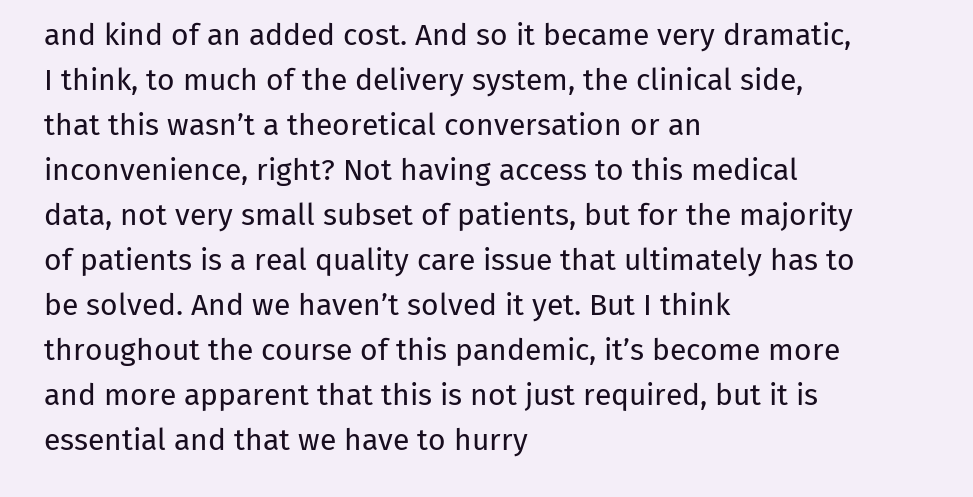and kind of an added cost. And so it became very dramatic, I think, to much of the delivery system, the clinical side, that this wasn’t a theoretical conversation or an inconvenience, right? Not having access to this medical data, not very small subset of patients, but for the majority of patients is a real quality care issue that ultimately has to be solved. And we haven’t solved it yet. But I think throughout the course of this pandemic, it’s become more and more apparent that this is not just required, but it is essential and that we have to hurry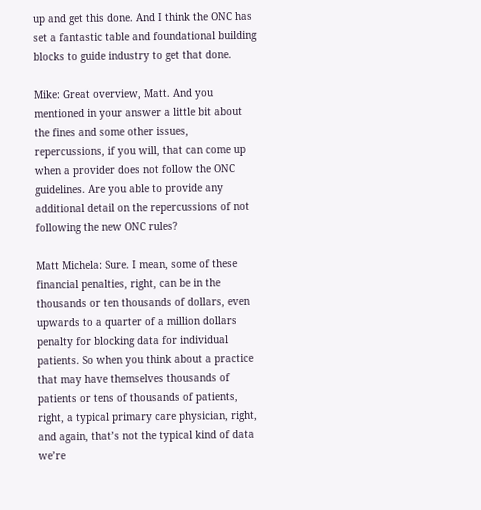up and get this done. And I think the ONC has set a fantastic table and foundational building blocks to guide industry to get that done.

Mike: Great overview, Matt. And you mentioned in your answer a little bit about the fines and some other issues, repercussions, if you will, that can come up when a provider does not follow the ONC guidelines. Are you able to provide any additional detail on the repercussions of not following the new ONC rules?

Matt Michela: Sure. I mean, some of these financial penalties, right, can be in the thousands or ten thousands of dollars, even upwards to a quarter of a million dollars penalty for blocking data for individual patients. So when you think about a practice that may have themselves thousands of patients or tens of thousands of patients, right, a typical primary care physician, right, and again, that’s not the typical kind of data we’re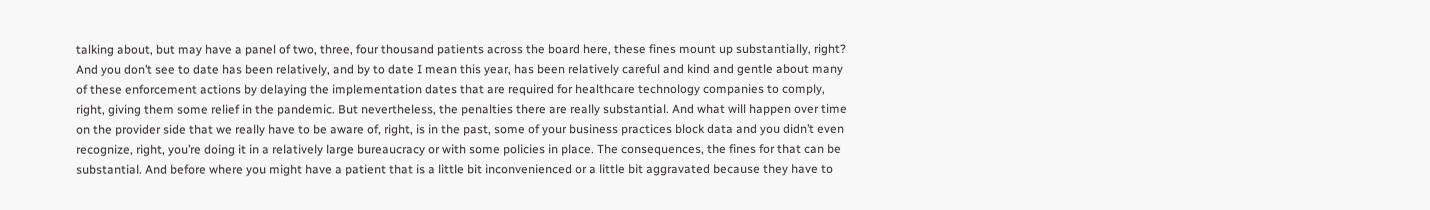talking about, but may have a panel of two, three, four thousand patients across the board here, these fines mount up substantially, right? And you don’t see to date has been relatively, and by to date I mean this year, has been relatively careful and kind and gentle about many of these enforcement actions by delaying the implementation dates that are required for healthcare technology companies to comply, right, giving them some relief in the pandemic. But nevertheless, the penalties there are really substantial. And what will happen over time on the provider side that we really have to be aware of, right, is in the past, some of your business practices block data and you didn’t even recognize, right, you’re doing it in a relatively large bureaucracy or with some policies in place. The consequences, the fines for that can be substantial. And before where you might have a patient that is a little bit inconvenienced or a little bit aggravated because they have to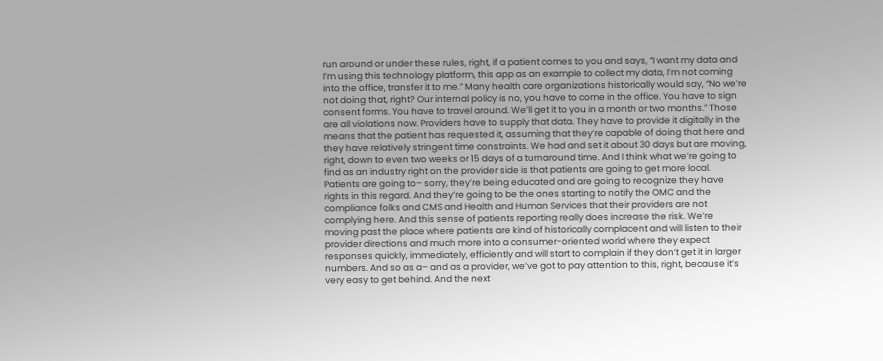run around or under these rules, right, if a patient comes to you and says, “I want my data and I’m using this technology platform, this app as an example to collect my data, I’m not coming into the office, transfer it to me.” Many health care organizations historically would say, “No we’re not doing that, right? Our internal policy is no, you have to come in the office. You have to sign consent forms. You have to travel around. We’ll get it to you in a month or two months.” Those are all violations now. Providers have to supply that data. They have to provide it digitally in the means that the patient has requested it, assuming that they’re capable of doing that here and they have relatively stringent time constraints. We had and set it about 30 days but are moving, right, down to even two weeks or 15 days of a turnaround time. And I think what we’re going to find as an industry right on the provider side is that patients are going to get more local. Patients are going to– sorry, they’re being educated and are going to recognize they have rights in this regard. And they’re going to be the ones starting to notify the OMC and the compliance folks and CMS and Health and Human Services that their providers are not complying here. And this sense of patients reporting really does increase the risk. We’re moving past the place where patients are kind of historically complacent and will listen to their provider directions and much more into a consumer-oriented world where they expect responses quickly, immediately, efficiently and will start to complain if they don’t get it in larger numbers. And so as a– and as a provider, we’ve got to pay attention to this, right, because it’s very easy to get behind. And the next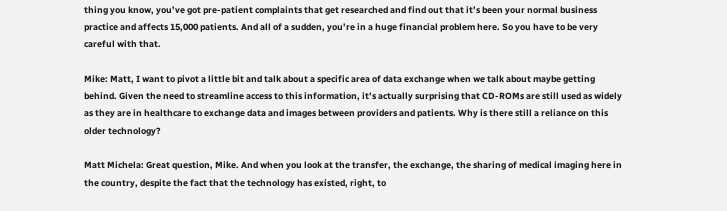thing you know, you’ve got pre-patient complaints that get researched and find out that it’s been your normal business practice and affects 15,000 patients. And all of a sudden, you’re in a huge financial problem here. So you have to be very careful with that.

Mike: Matt, I want to pivot a little bit and talk about a specific area of data exchange when we talk about maybe getting behind. Given the need to streamline access to this information, it’s actually surprising that CD-ROMs are still used as widely as they are in healthcare to exchange data and images between providers and patients. Why is there still a reliance on this older technology?

Matt Michela: Great question, Mike. And when you look at the transfer, the exchange, the sharing of medical imaging here in the country, despite the fact that the technology has existed, right, to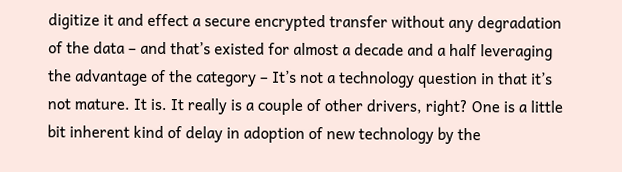digitize it and effect a secure encrypted transfer without any degradation of the data – and that’s existed for almost a decade and a half leveraging the advantage of the category – It’s not a technology question in that it’s not mature. It is. It really is a couple of other drivers, right? One is a little bit inherent kind of delay in adoption of new technology by the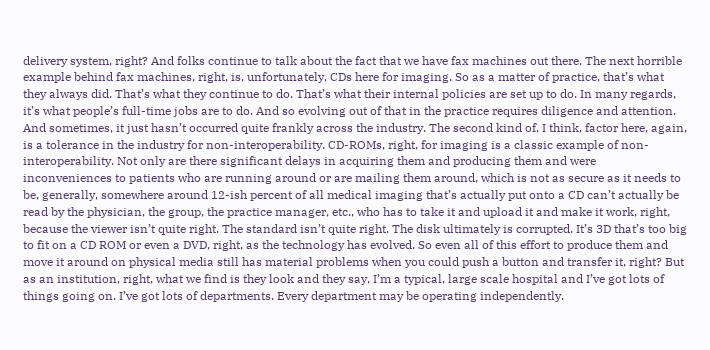delivery system, right? And folks continue to talk about the fact that we have fax machines out there. The next horrible example behind fax machines, right, is, unfortunately, CDs here for imaging. So as a matter of practice, that’s what they always did. That’s what they continue to do. That’s what their internal policies are set up to do. In many regards, it’s what people’s full-time jobs are to do. And so evolving out of that in the practice requires diligence and attention. And sometimes, it just hasn’t occurred quite frankly across the industry. The second kind of, I think, factor here, again, is a tolerance in the industry for non-interoperability. CD-ROMs, right, for imaging is a classic example of non-interoperability. Not only are there significant delays in acquiring them and producing them and were inconveniences to patients who are running around or are mailing them around, which is not as secure as it needs to be, generally, somewhere around 12-ish percent of all medical imaging that’s actually put onto a CD can’t actually be read by the physician, the group, the practice manager, etc., who has to take it and upload it and make it work, right, because the viewer isn’t quite right. The standard isn’t quite right. The disk ultimately is corrupted. It’s 3D that’s too big to fit on a CD ROM or even a DVD, right, as the technology has evolved. So even all of this effort to produce them and move it around on physical media still has material problems when you could push a button and transfer it, right? But as an institution, right, what we find is they look and they say, I’m a typical, large scale hospital and I’ve got lots of things going on. I’ve got lots of departments. Every department may be operating independently.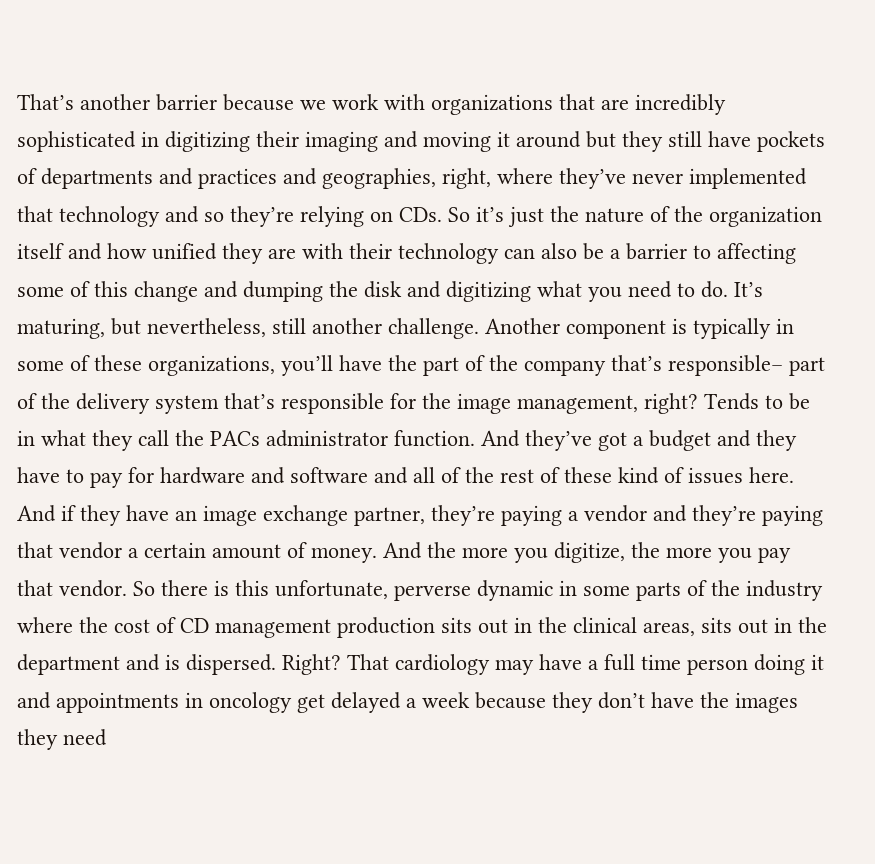That’s another barrier because we work with organizations that are incredibly sophisticated in digitizing their imaging and moving it around but they still have pockets of departments and practices and geographies, right, where they’ve never implemented that technology and so they’re relying on CDs. So it’s just the nature of the organization itself and how unified they are with their technology can also be a barrier to affecting some of this change and dumping the disk and digitizing what you need to do. It’s maturing, but nevertheless, still another challenge. Another component is typically in some of these organizations, you’ll have the part of the company that’s responsible– part of the delivery system that’s responsible for the image management, right? Tends to be in what they call the PACs administrator function. And they’ve got a budget and they have to pay for hardware and software and all of the rest of these kind of issues here. And if they have an image exchange partner, they’re paying a vendor and they’re paying that vendor a certain amount of money. And the more you digitize, the more you pay that vendor. So there is this unfortunate, perverse dynamic in some parts of the industry where the cost of CD management production sits out in the clinical areas, sits out in the department and is dispersed. Right? That cardiology may have a full time person doing it and appointments in oncology get delayed a week because they don’t have the images they need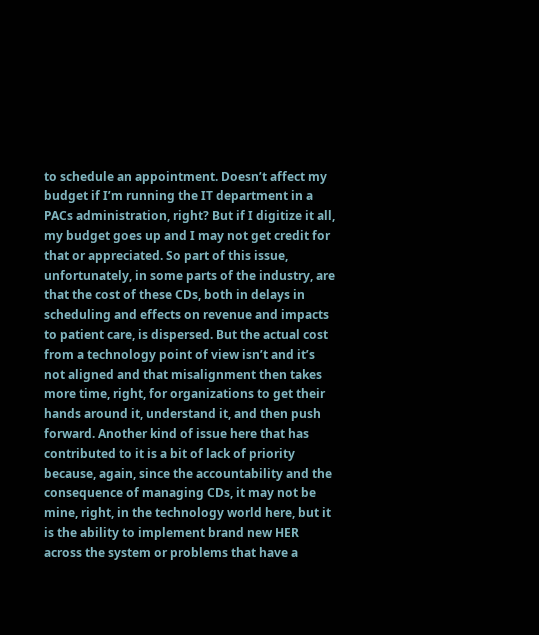to schedule an appointment. Doesn’t affect my budget if I’m running the IT department in a PACs administration, right? But if I digitize it all, my budget goes up and I may not get credit for that or appreciated. So part of this issue, unfortunately, in some parts of the industry, are that the cost of these CDs, both in delays in scheduling and effects on revenue and impacts to patient care, is dispersed. But the actual cost from a technology point of view isn’t and it’s not aligned and that misalignment then takes more time, right, for organizations to get their hands around it, understand it, and then push forward. Another kind of issue here that has contributed to it is a bit of lack of priority because, again, since the accountability and the consequence of managing CDs, it may not be mine, right, in the technology world here, but it is the ability to implement brand new HER across the system or problems that have a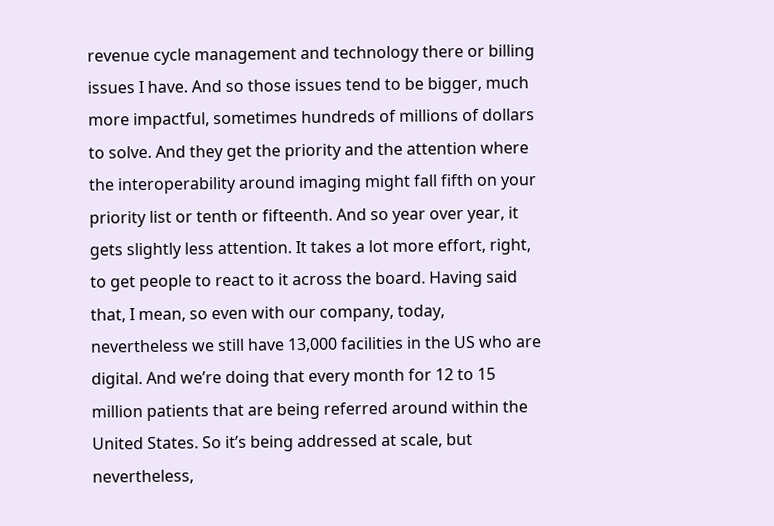revenue cycle management and technology there or billing issues I have. And so those issues tend to be bigger, much more impactful, sometimes hundreds of millions of dollars to solve. And they get the priority and the attention where the interoperability around imaging might fall fifth on your priority list or tenth or fifteenth. And so year over year, it gets slightly less attention. It takes a lot more effort, right, to get people to react to it across the board. Having said that, I mean, so even with our company, today, nevertheless we still have 13,000 facilities in the US who are digital. And we’re doing that every month for 12 to 15 million patients that are being referred around within the United States. So it’s being addressed at scale, but nevertheless,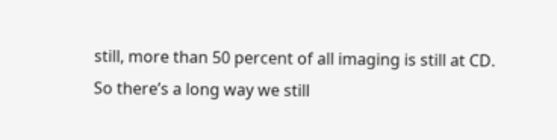still, more than 50 percent of all imaging is still at CD. So there’s a long way we still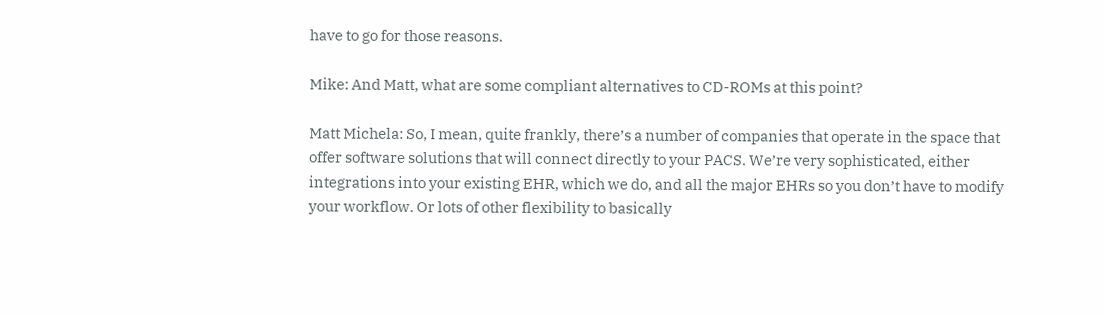have to go for those reasons.

Mike: And Matt, what are some compliant alternatives to CD-ROMs at this point?

Matt Michela: So, I mean, quite frankly, there’s a number of companies that operate in the space that offer software solutions that will connect directly to your PACS. We’re very sophisticated, either integrations into your existing EHR, which we do, and all the major EHRs so you don’t have to modify your workflow. Or lots of other flexibility to basically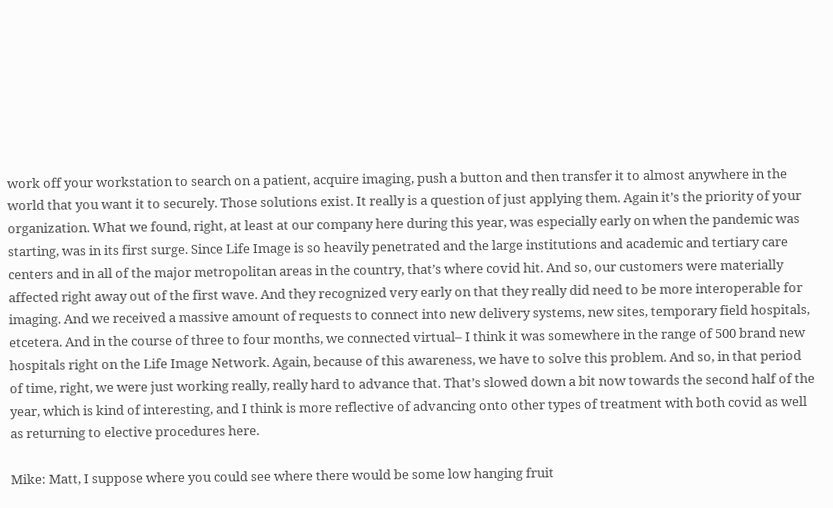work off your workstation to search on a patient, acquire imaging, push a button and then transfer it to almost anywhere in the world that you want it to securely. Those solutions exist. It really is a question of just applying them. Again it’s the priority of your organization. What we found, right, at least at our company here during this year, was especially early on when the pandemic was starting, was in its first surge. Since Life Image is so heavily penetrated and the large institutions and academic and tertiary care centers and in all of the major metropolitan areas in the country, that’s where covid hit. And so, our customers were materially affected right away out of the first wave. And they recognized very early on that they really did need to be more interoperable for imaging. And we received a massive amount of requests to connect into new delivery systems, new sites, temporary field hospitals, etcetera. And in the course of three to four months, we connected virtual– I think it was somewhere in the range of 500 brand new hospitals right on the Life Image Network. Again, because of this awareness, we have to solve this problem. And so, in that period of time, right, we were just working really, really hard to advance that. That’s slowed down a bit now towards the second half of the year, which is kind of interesting, and I think is more reflective of advancing onto other types of treatment with both covid as well as returning to elective procedures here.

Mike: Matt, I suppose where you could see where there would be some low hanging fruit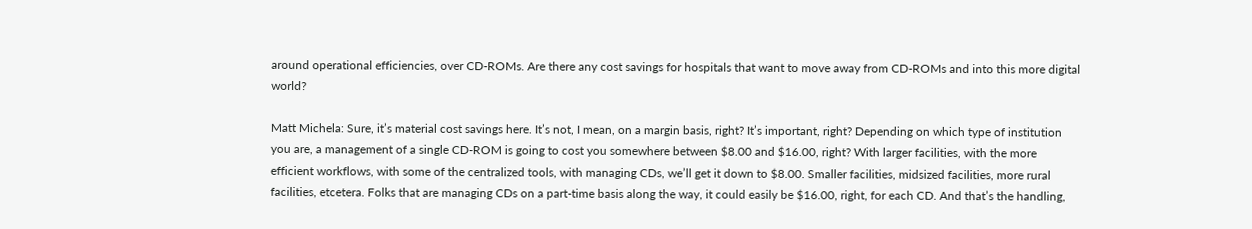around operational efficiencies, over CD-ROMs. Are there any cost savings for hospitals that want to move away from CD-ROMs and into this more digital world?

Matt Michela: Sure, it’s material cost savings here. It’s not, I mean, on a margin basis, right? It’s important, right? Depending on which type of institution you are, a management of a single CD-ROM is going to cost you somewhere between $8.00 and $16.00, right? With larger facilities, with the more efficient workflows, with some of the centralized tools, with managing CDs, we’ll get it down to $8.00. Smaller facilities, midsized facilities, more rural facilities, etcetera. Folks that are managing CDs on a part-time basis along the way, it could easily be $16.00, right, for each CD. And that’s the handling,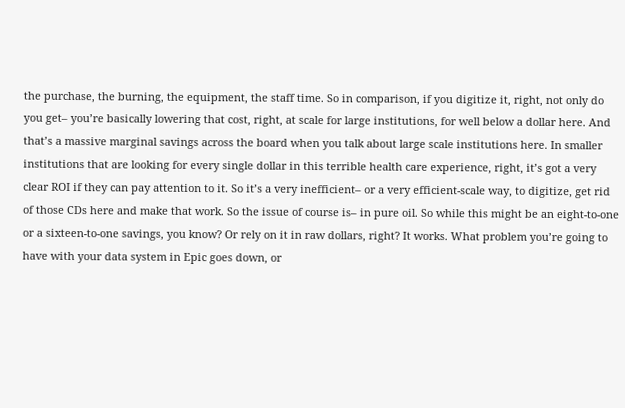the purchase, the burning, the equipment, the staff time. So in comparison, if you digitize it, right, not only do you get– you’re basically lowering that cost, right, at scale for large institutions, for well below a dollar here. And that’s a massive marginal savings across the board when you talk about large scale institutions here. In smaller institutions that are looking for every single dollar in this terrible health care experience, right, it’s got a very clear ROI if they can pay attention to it. So it’s a very inefficient– or a very efficient-scale way, to digitize, get rid of those CDs here and make that work. So the issue of course is– in pure oil. So while this might be an eight-to-one or a sixteen-to-one savings, you know? Or rely on it in raw dollars, right? It works. What problem you’re going to have with your data system in Epic goes down, or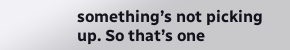something’s not picking up. So that’s one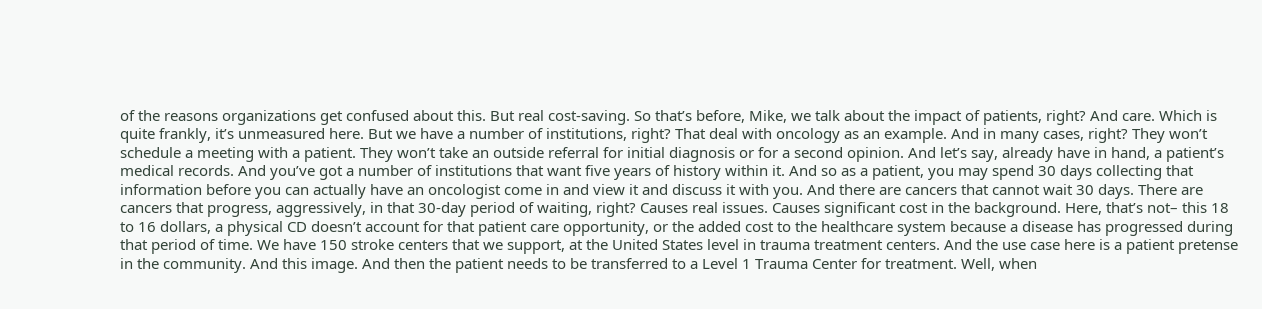of the reasons organizations get confused about this. But real cost-saving. So that’s before, Mike, we talk about the impact of patients, right? And care. Which is quite frankly, it’s unmeasured here. But we have a number of institutions, right? That deal with oncology as an example. And in many cases, right? They won’t schedule a meeting with a patient. They won’t take an outside referral for initial diagnosis or for a second opinion. And let’s say, already have in hand, a patient’s medical records. And you’ve got a number of institutions that want five years of history within it. And so as a patient, you may spend 30 days collecting that information before you can actually have an oncologist come in and view it and discuss it with you. And there are cancers that cannot wait 30 days. There are cancers that progress, aggressively, in that 30-day period of waiting, right? Causes real issues. Causes significant cost in the background. Here, that’s not– this 18 to 16 dollars, a physical CD doesn’t account for that patient care opportunity, or the added cost to the healthcare system because a disease has progressed during that period of time. We have 150 stroke centers that we support, at the United States level in trauma treatment centers. And the use case here is a patient pretense in the community. And this image. And then the patient needs to be transferred to a Level 1 Trauma Center for treatment. Well, when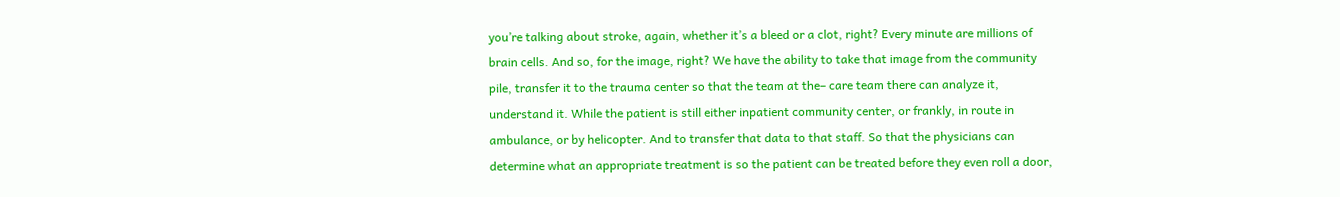you’re talking about stroke, again, whether it’s a bleed or a clot, right? Every minute are millions of brain cells. And so, for the image, right? We have the ability to take that image from the community pile, transfer it to the trauma center so that the team at the– care team there can analyze it, understand it. While the patient is still either inpatient community center, or frankly, in route in ambulance, or by helicopter. And to transfer that data to that staff. So that the physicians can determine what an appropriate treatment is so the patient can be treated before they even roll a door,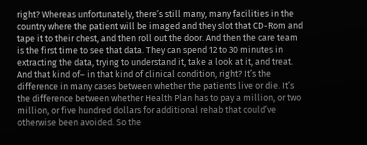right? Whereas unfortunately, there’s still many, many facilities in the country where the patient will be imaged and they slot that CD-Rom and tape it to their chest, and then roll out the door. And then the care team is the first time to see that data. They can spend 12 to 30 minutes in extracting the data, trying to understand it, take a look at it, and treat. And that kind of– in that kind of clinical condition, right? It’s the difference in many cases between whether the patients live or die. It’s the difference between whether Health Plan has to pay a million, or two million, or five hundred dollars for additional rehab that could’ve otherwise been avoided. So the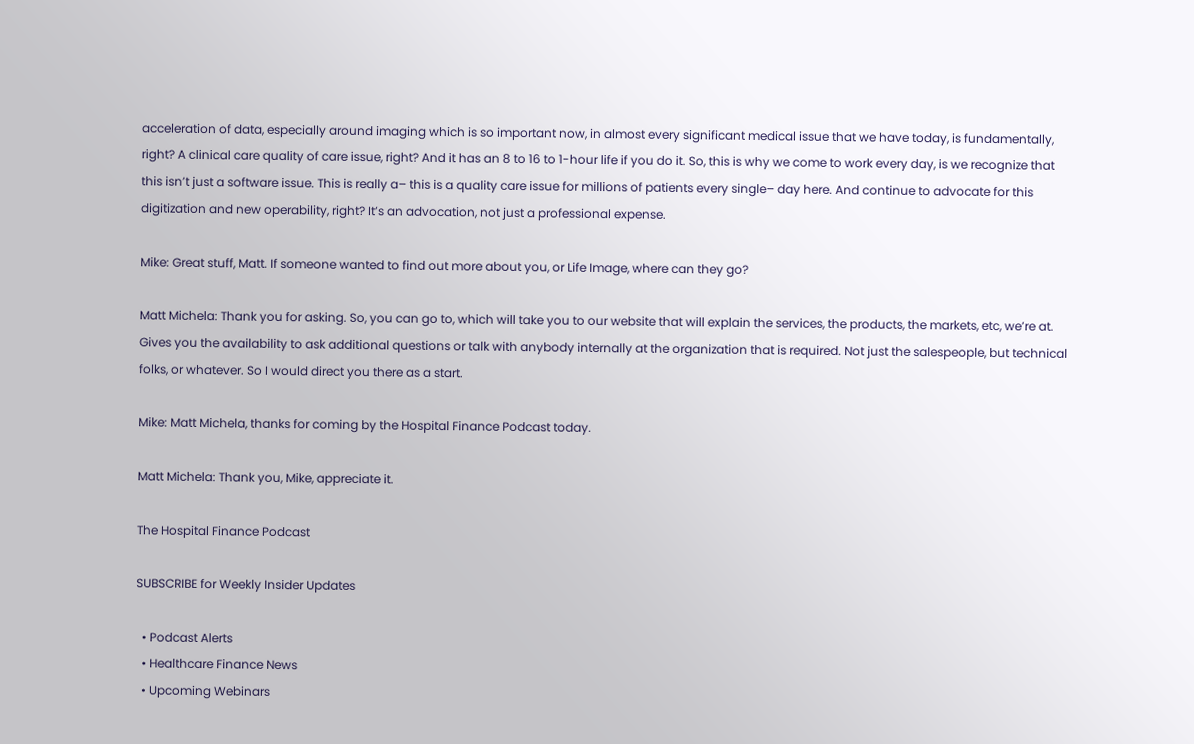acceleration of data, especially around imaging which is so important now, in almost every significant medical issue that we have today, is fundamentally, right? A clinical care quality of care issue, right? And it has an 8 to 16 to 1-hour life if you do it. So, this is why we come to work every day, is we recognize that this isn’t just a software issue. This is really a– this is a quality care issue for millions of patients every single– day here. And continue to advocate for this digitization and new operability, right? It’s an advocation, not just a professional expense.

Mike: Great stuff, Matt. If someone wanted to find out more about you, or Life Image, where can they go?

Matt Michela: Thank you for asking. So, you can go to, which will take you to our website that will explain the services, the products, the markets, etc, we’re at. Gives you the availability to ask additional questions or talk with anybody internally at the organization that is required. Not just the salespeople, but technical folks, or whatever. So I would direct you there as a start.

Mike: Matt Michela, thanks for coming by the Hospital Finance Podcast today.

Matt Michela: Thank you, Mike, appreciate it.

The Hospital Finance Podcast

SUBSCRIBE for Weekly Insider Updates

  • Podcast Alerts
  • Healthcare Finance News
  • Upcoming Webinars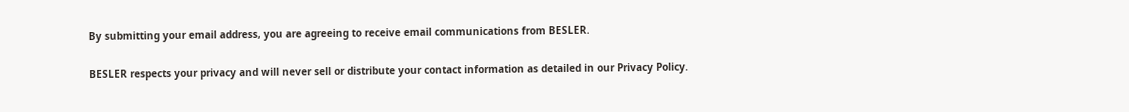By submitting your email address, you are agreeing to receive email communications from BESLER.

BESLER respects your privacy and will never sell or distribute your contact information as detailed in our Privacy Policy.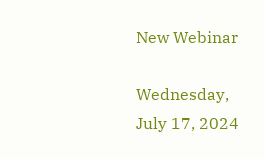New Webinar

Wednesday, July 17, 2024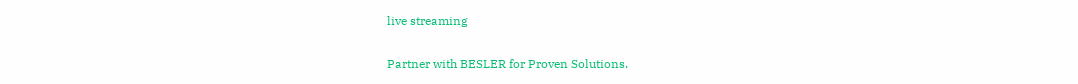live streaming

Partner with BESLER for Proven Solutions.